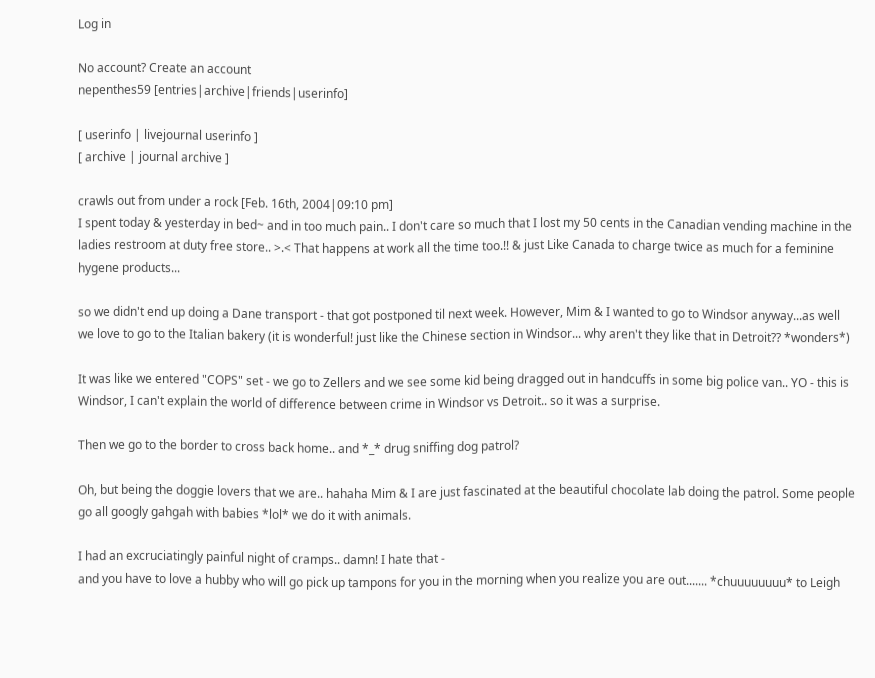Log in

No account? Create an account
nepenthes59 [entries|archive|friends|userinfo]

[ userinfo | livejournal userinfo ]
[ archive | journal archive ]

crawls out from under a rock [Feb. 16th, 2004|09:10 pm]
I spent today & yesterday in bed~ and in too much pain.. I don't care so much that I lost my 50 cents in the Canadian vending machine in the ladies restroom at duty free store.. >.< That happens at work all the time too.!! & just Like Canada to charge twice as much for a feminine hygene products...

so we didn't end up doing a Dane transport - that got postponed til next week. However, Mim & I wanted to go to Windsor anyway...as well we love to go to the Italian bakery (it is wonderful! just like the Chinese section in Windsor... why aren't they like that in Detroit?? *wonders*)

It was like we entered "COPS" set - we go to Zellers and we see some kid being dragged out in handcuffs in some big police van.. YO - this is Windsor, I can't explain the world of difference between crime in Windsor vs Detroit.. so it was a surprise.

Then we go to the border to cross back home.. and *_* drug sniffing dog patrol?

Oh, but being the doggie lovers that we are.. hahaha Mim & I are just fascinated at the beautiful chocolate lab doing the patrol. Some people go all googly gahgah with babies *lol* we do it with animals.

I had an excruciatingly painful night of cramps.. damn! I hate that -
and you have to love a hubby who will go pick up tampons for you in the morning when you realize you are out....... *chuuuuuuuu* to Leigh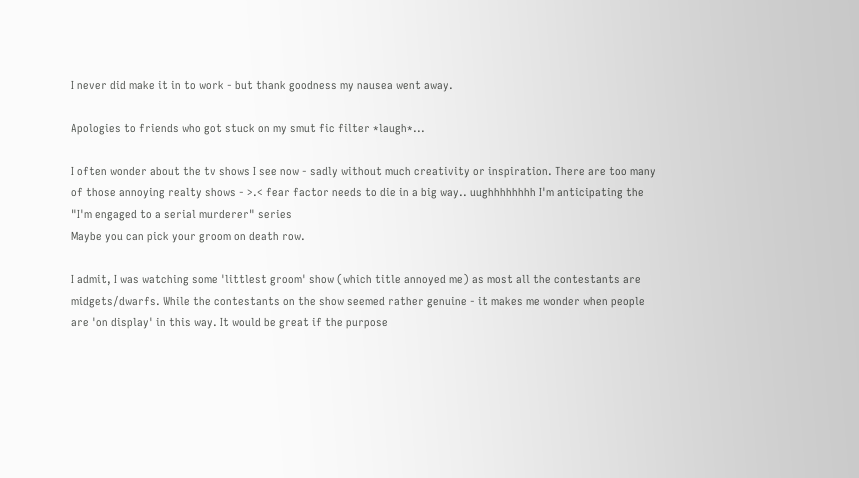I never did make it in to work - but thank goodness my nausea went away.

Apologies to friends who got stuck on my smut fic filter *laugh*...

I often wonder about the tv shows I see now - sadly without much creativity or inspiration. There are too many of those annoying realty shows - >.< fear factor needs to die in a big way.. uughhhhhhhh I'm anticipating the
"I'm engaged to a serial murderer" series
Maybe you can pick your groom on death row.

I admit, I was watching some 'littlest groom' show (which title annoyed me) as most all the contestants are midgets/dwarfs. While the contestants on the show seemed rather genuine - it makes me wonder when people are 'on display' in this way. It would be great if the purpose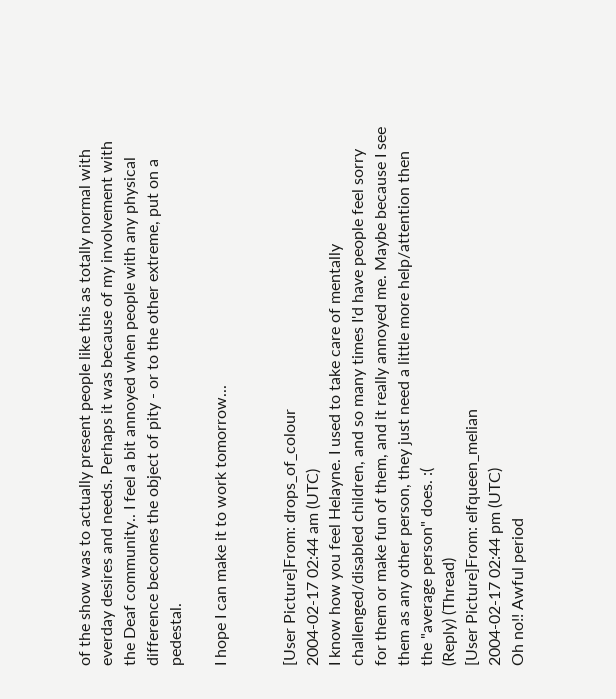of the show was to actually present people like this as totally normal with everday desires and needs. Perhaps it was because of my involvement with the Deaf community.. I feel a bit annoyed when people with any physical difference becomes the object of pity - or to the other extreme, put on a pedestal.

I hope I can make it to work tomorrow...


[User Picture]From: drops_of_colour
2004-02-17 02:44 am (UTC)
I know how you feel Helayne. I used to take care of mentally challenged/disabled children, and so many times I'd have people feel sorry for them or make fun of them, and it really annoyed me. Maybe because I see them as any other person, they just need a little more help/attention then the "average person" does. :(
(Reply) (Thread)
[User Picture]From: elfqueen_melian
2004-02-17 02:44 pm (UTC)
Oh no!! Awful period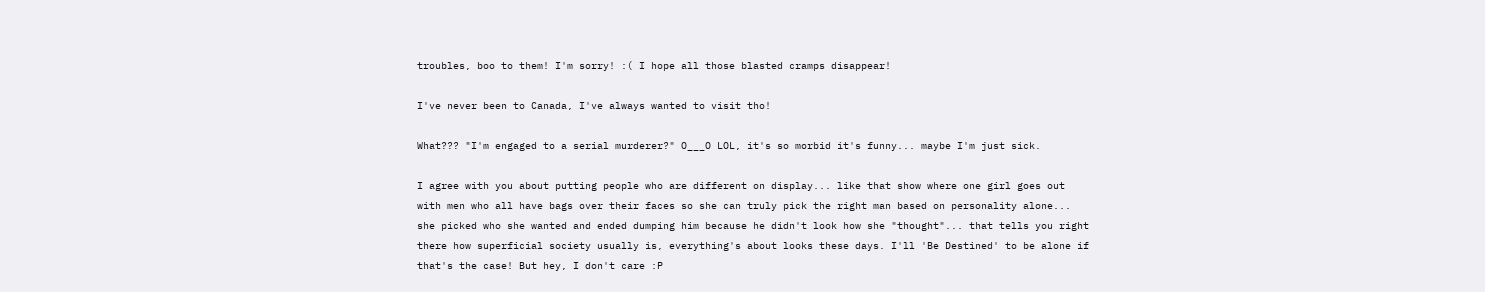troubles, boo to them! I'm sorry! :( I hope all those blasted cramps disappear!

I've never been to Canada, I've always wanted to visit tho!

What??? "I'm engaged to a serial murderer?" O___O LOL, it's so morbid it's funny... maybe I'm just sick.

I agree with you about putting people who are different on display... like that show where one girl goes out with men who all have bags over their faces so she can truly pick the right man based on personality alone... she picked who she wanted and ended dumping him because he didn't look how she "thought"... that tells you right there how superficial society usually is, everything's about looks these days. I'll 'Be Destined' to be alone if that's the case! But hey, I don't care :P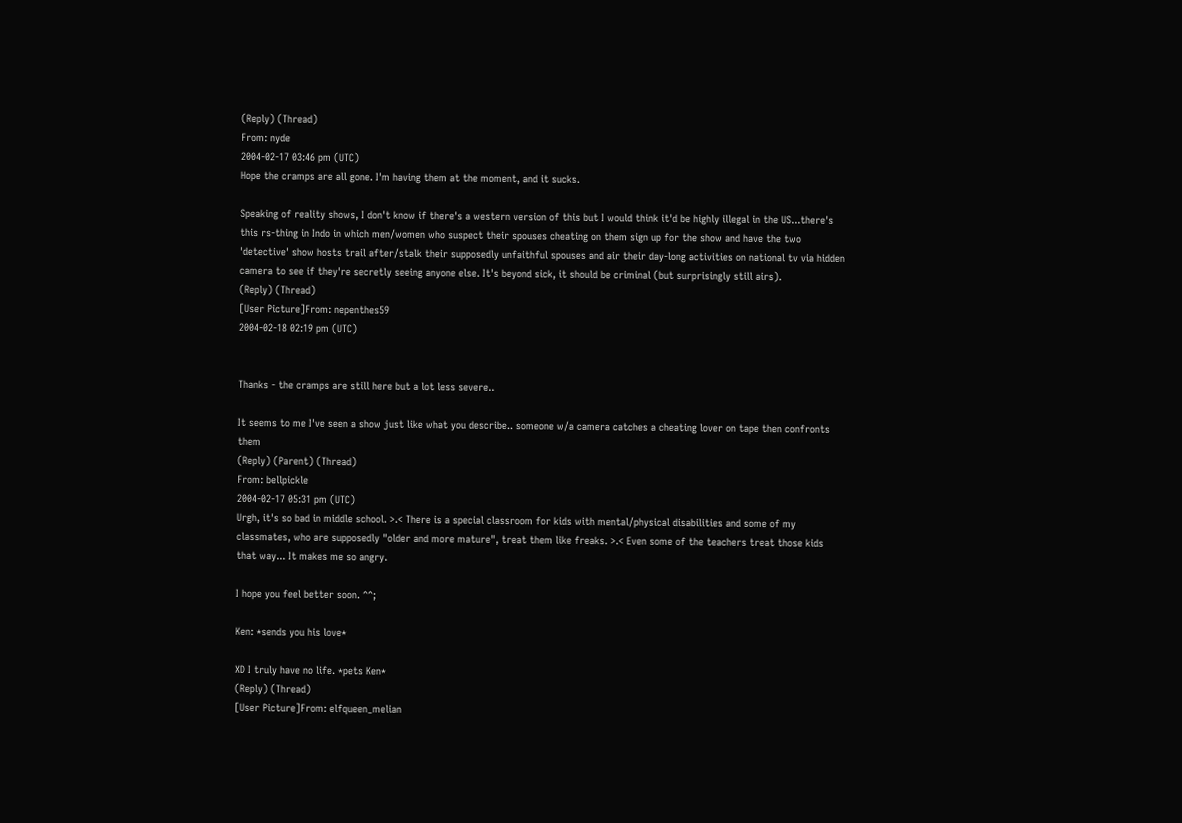(Reply) (Thread)
From: nyde
2004-02-17 03:46 pm (UTC)
Hope the cramps are all gone. I'm having them at the moment, and it sucks.

Speaking of reality shows, I don't know if there's a western version of this but I would think it'd be highly illegal in the US...there's this rs-thing in Indo in which men/women who suspect their spouses cheating on them sign up for the show and have the two 'detective' show hosts trail after/stalk their supposedly unfaithful spouses and air their day-long activities on national tv via hidden camera to see if they're secretly seeing anyone else. It's beyond sick, it should be criminal (but surprisingly still airs).
(Reply) (Thread)
[User Picture]From: nepenthes59
2004-02-18 02:19 pm (UTC)


Thanks - the cramps are still here but a lot less severe..

It seems to me I've seen a show just like what you describe.. someone w/a camera catches a cheating lover on tape then confronts them
(Reply) (Parent) (Thread)
From: bellpickle
2004-02-17 05:31 pm (UTC)
Urgh, it's so bad in middle school. >.< There is a special classroom for kids with mental/physical disabilities and some of my classmates, who are supposedly "older and more mature", treat them like freaks. >.< Even some of the teachers treat those kids that way... It makes me so angry.

I hope you feel better soon. ^^;

Ken: *sends you his love*

XD I truly have no life. *pets Ken*
(Reply) (Thread)
[User Picture]From: elfqueen_melian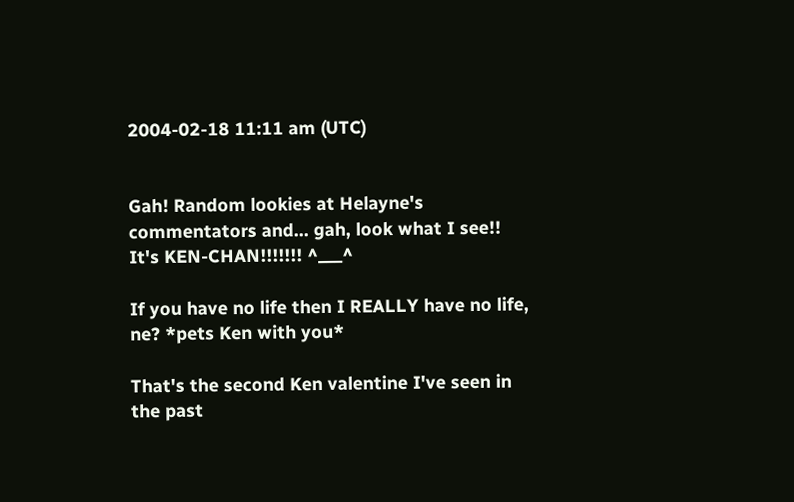2004-02-18 11:11 am (UTC)


Gah! Random lookies at Helayne's commentators and... gah, look what I see!! It's KEN-CHAN!!!!!!! ^___^

If you have no life then I REALLY have no life, ne? *pets Ken with you*

That's the second Ken valentine I've seen in the past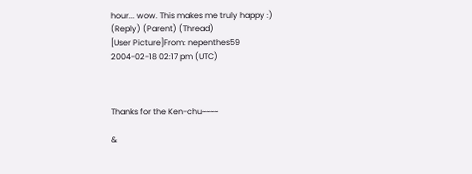hour... wow. This makes me truly happy :)
(Reply) (Parent) (Thread)
[User Picture]From: nepenthes59
2004-02-18 02:17 pm (UTC)



Thanks for the Ken-chu~~~~

&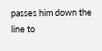passes him down the line to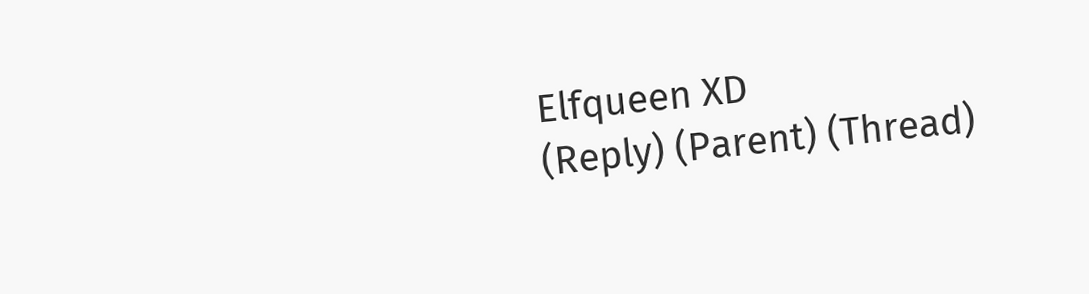Elfqueen XD
(Reply) (Parent) (Thread)